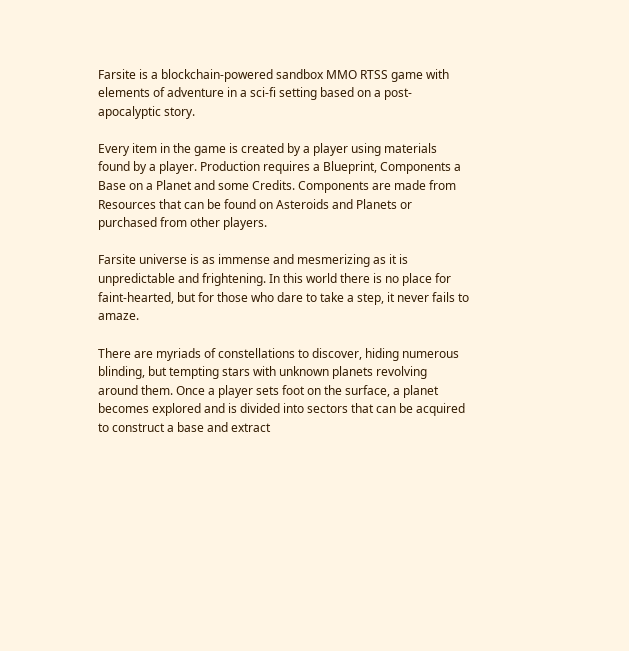Farsite is a blockchain-powered sandbox MMO RTSS game with elements of adventure in a sci-fi setting based on a post-apocalyptic story.

Every item in the game is created by a player using materials found by a player. Production requires a Blueprint, Components a Base on a Planet and some Credits. Components are made from Resources that can be found on Asteroids and Planets or purchased from other players.

Farsite universe is as immense and mesmerizing as it is unpredictable and frightening. In this world there is no place for faint-hearted, but for those who dare to take a step, it never fails to amaze.

There are myriads of constellations to discover, hiding numerous blinding, but tempting stars with unknown planets revolving around them. Once a player sets foot on the surface, a planet becomes explored and is divided into sectors that can be acquired to construct a base and extract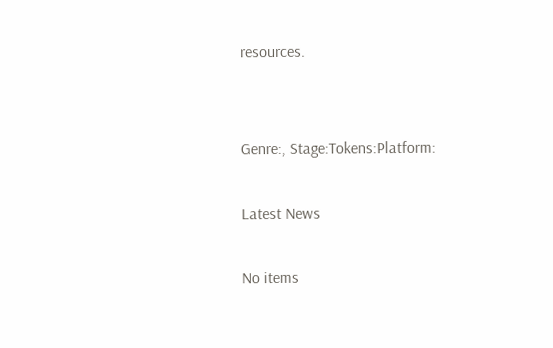resources.


Genre:, Stage:Tokens:Platform:

Latest News

No items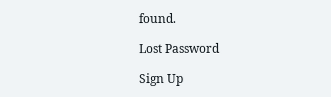found.

Lost Password

Sign Up